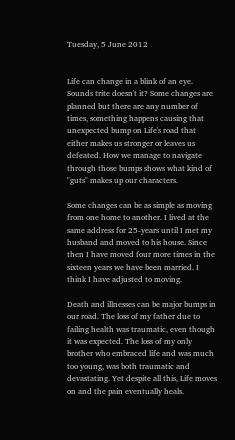Tuesday, 5 June 2012


Life can change in a blink of an eye. Sounds trite doesn't it? Some changes are planned but there are any number of times, something happens causing that unexpected bump on Life's road that either makes us stronger or leaves us defeated. How we manage to navigate through those bumps shows what kind of "guts" makes up our characters.

Some changes can be as simple as moving from one home to another. I lived at the same address for 25-years until I met my husband and moved to his house. Since then I have moved four more times in the sixteen years we have been married. I think I have adjusted to moving.

Death and illnesses can be major bumps in our road. The loss of my father due to failing health was traumatic, even though it was expected. The loss of my only brother who embraced life and was much too young, was both traumatic and devastating. Yet despite all this, Life moves on and the pain eventually heals.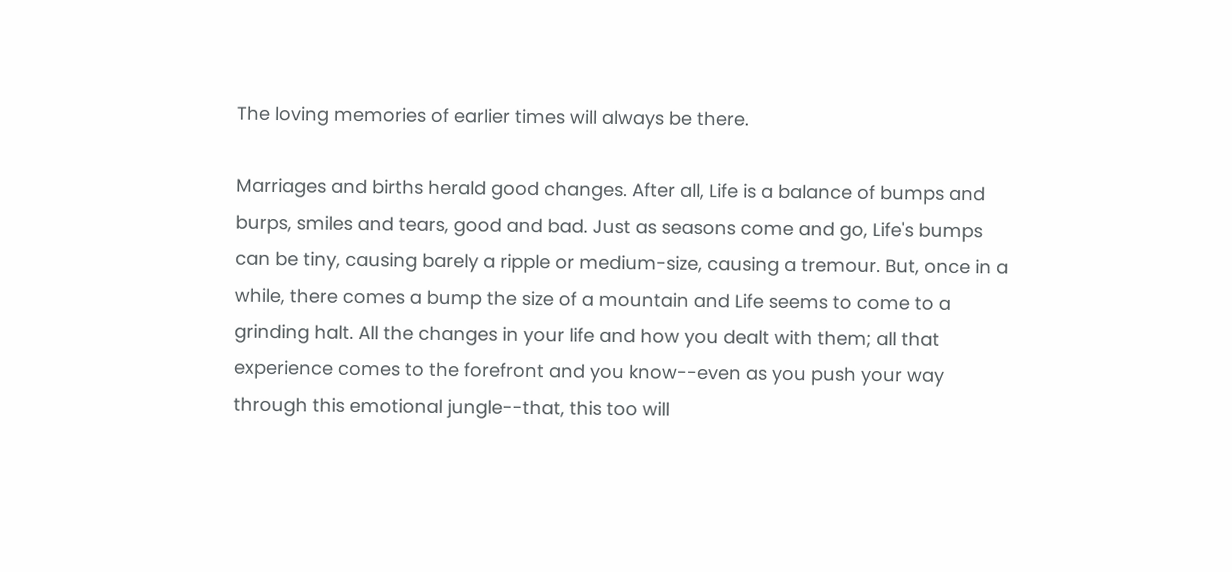The loving memories of earlier times will always be there.

Marriages and births herald good changes. After all, Life is a balance of bumps and burps, smiles and tears, good and bad. Just as seasons come and go, Life's bumps can be tiny, causing barely a ripple or medium-size, causing a tremour. But, once in a while, there comes a bump the size of a mountain and Life seems to come to a grinding halt. All the changes in your life and how you dealt with them; all that experience comes to the forefront and you know--even as you push your way through this emotional jungle--that, this too will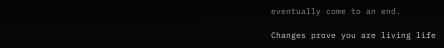eventually come to an end.

Changes prove you are living life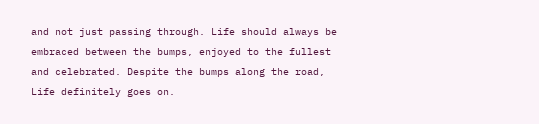and not just passing through. Life should always be embraced between the bumps, enjoyed to the fullest and celebrated. Despite the bumps along the road, Life definitely goes on.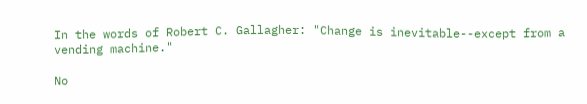In the words of Robert C. Gallagher: "Change is inevitable--except from a vending machine."

No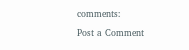comments:

Post a Comment